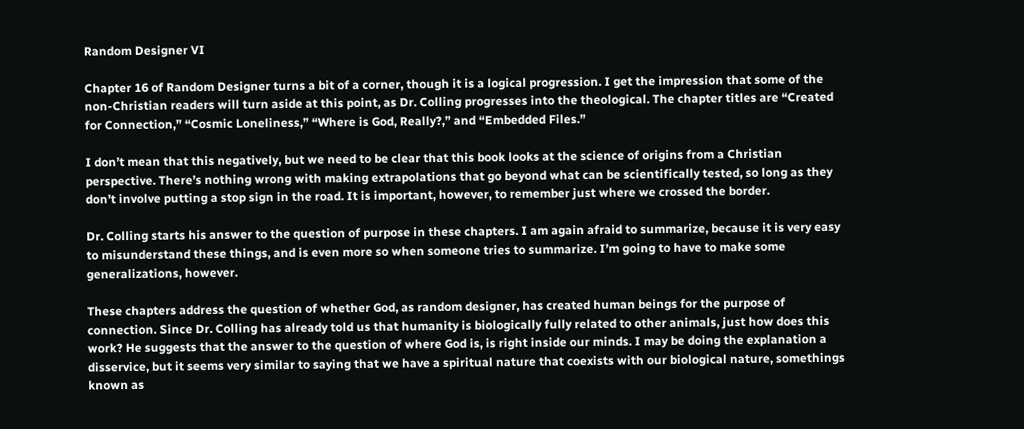Random Designer VI

Chapter 16 of Random Designer turns a bit of a corner, though it is a logical progression. I get the impression that some of the non-Christian readers will turn aside at this point, as Dr. Colling progresses into the theological. The chapter titles are “Created for Connection,” “Cosmic Loneliness,” “Where is God, Really?,” and “Embedded Files.”

I don’t mean that this negatively, but we need to be clear that this book looks at the science of origins from a Christian perspective. There’s nothing wrong with making extrapolations that go beyond what can be scientifically tested, so long as they don’t involve putting a stop sign in the road. It is important, however, to remember just where we crossed the border.

Dr. Colling starts his answer to the question of purpose in these chapters. I am again afraid to summarize, because it is very easy to misunderstand these things, and is even more so when someone tries to summarize. I’m going to have to make some generalizations, however.

These chapters address the question of whether God, as random designer, has created human beings for the purpose of connection. Since Dr. Colling has already told us that humanity is biologically fully related to other animals, just how does this work? He suggests that the answer to the question of where God is, is right inside our minds. I may be doing the explanation a disservice, but it seems very similar to saying that we have a spiritual nature that coexists with our biological nature, somethings known as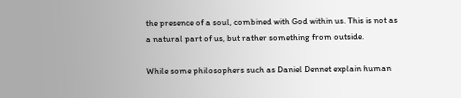the presence of a soul, combined with God within us. This is not as a natural part of us, but rather something from outside.

While some philosophers such as Daniel Dennet explain human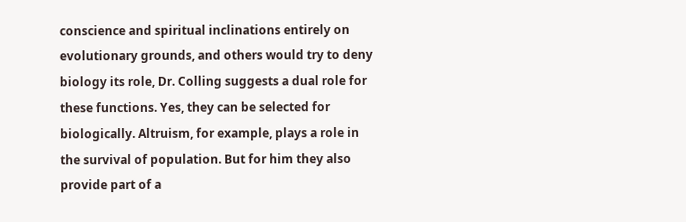conscience and spiritual inclinations entirely on evolutionary grounds, and others would try to deny biology its role, Dr. Colling suggests a dual role for these functions. Yes, they can be selected for biologically. Altruism, for example, plays a role in the survival of population. But for him they also provide part of a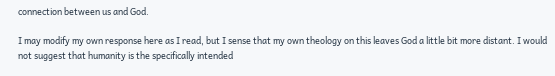connection between us and God.

I may modify my own response here as I read, but I sense that my own theology on this leaves God a little bit more distant. I would not suggest that humanity is the specifically intended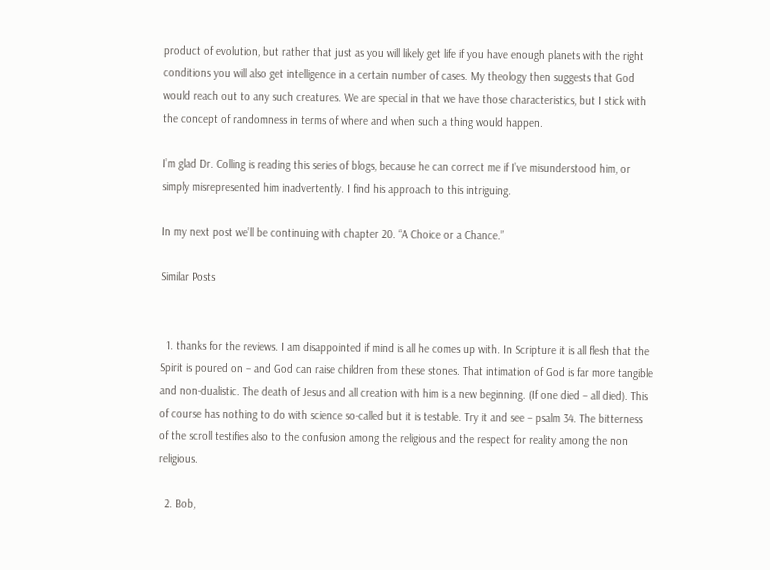product of evolution, but rather that just as you will likely get life if you have enough planets with the right conditions you will also get intelligence in a certain number of cases. My theology then suggests that God would reach out to any such creatures. We are special in that we have those characteristics, but I stick with the concept of randomness in terms of where and when such a thing would happen.

I’m glad Dr. Colling is reading this series of blogs, because he can correct me if I’ve misunderstood him, or simply misrepresented him inadvertently. I find his approach to this intriguing.

In my next post we’ll be continuing with chapter 20. “A Choice or a Chance.”

Similar Posts


  1. thanks for the reviews. I am disappointed if mind is all he comes up with. In Scripture it is all flesh that the Spirit is poured on – and God can raise children from these stones. That intimation of God is far more tangible and non-dualistic. The death of Jesus and all creation with him is a new beginning. (If one died – all died). This of course has nothing to do with science so-called but it is testable. Try it and see – psalm 34. The bitterness of the scroll testifies also to the confusion among the religious and the respect for reality among the non religious.

  2. Bob,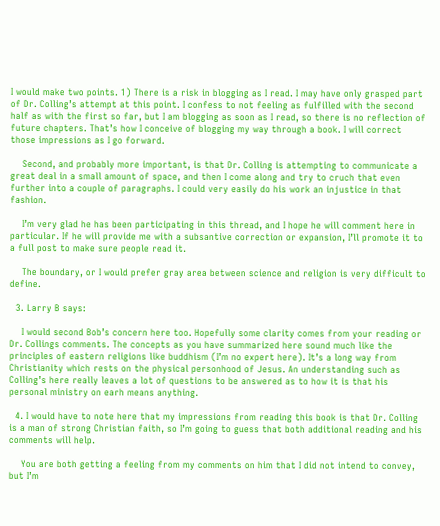I would make two points. 1) There is a risk in blogging as I read. I may have only grasped part of Dr. Colling’s attempt at this point. I confess to not feeling as fulfilled with the second half as with the first so far, but I am blogging as soon as I read, so there is no reflection of future chapters. That’s how I conceive of blogging my way through a book. I will correct those impressions as I go forward.

    Second, and probably more important, is that Dr. Colling is attempting to communicate a great deal in a small amount of space, and then I come along and try to cruch that even further into a couple of paragraphs. I could very easily do his work an injustice in that fashion.

    I’m very glad he has been participating in this thread, and I hope he will comment here in particular. If he will provide me with a subsantive correction or expansion, I’ll promote it to a full post to make sure people read it.

    The boundary, or I would prefer gray area between science and religion is very difficult to define.

  3. Larry B says:

    I would second Bob’s concern here too. Hopefully some clarity comes from your reading or Dr. Collings comments. The concepts as you have summarized here sound much like the principles of eastern religions like buddhism (I’m no expert here). It’s a long way from Christianity which rests on the physical personhood of Jesus. An understanding such as Colling’s here really leaves a lot of questions to be answered as to how it is that his personal ministry on earh means anything.

  4. I would have to note here that my impressions from reading this book is that Dr. Colling is a man of strong Christian faith, so I’m going to guess that both additional reading and his comments will help.

    You are both getting a feeling from my comments on him that I did not intend to convey, but I’m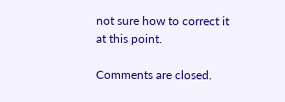not sure how to correct it at this point.

Comments are closed.